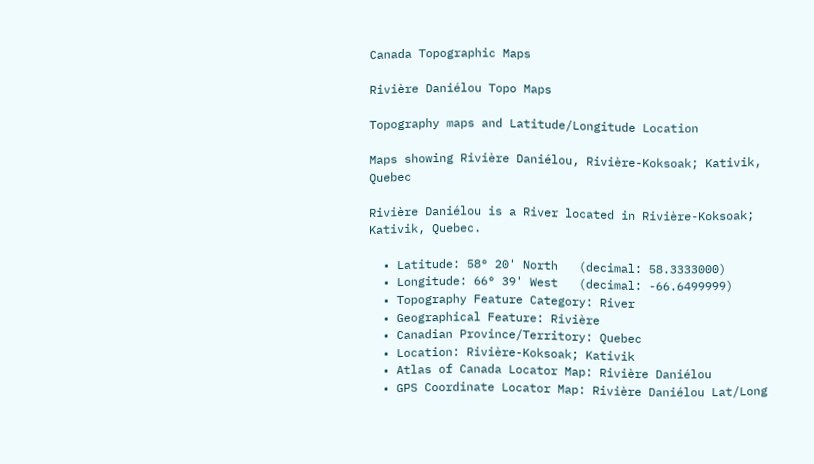Canada Topographic Maps

Rivière Daniélou Topo Maps

Topography maps and Latitude/Longitude Location

Maps showing Rivière Daniélou, Rivière-Koksoak; Kativik, Quebec

Rivière Daniélou is a River located in Rivière-Koksoak; Kativik, Quebec.

  • Latitude: 58° 20' North   (decimal: 58.3333000)
  • Longitude: 66° 39' West   (decimal: -66.6499999)
  • Topography Feature Category: River
  • Geographical Feature: Rivière
  • Canadian Province/Territory: Quebec
  • Location: Rivière-Koksoak; Kativik
  • Atlas of Canada Locator Map: Rivière Daniélou
  • GPS Coordinate Locator Map: Rivière Daniélou Lat/Long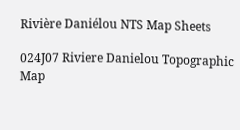Rivière Daniélou NTS Map Sheets

024J07 Riviere Danielou Topographic Map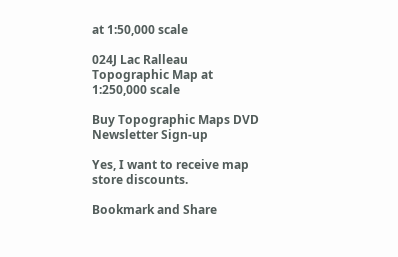at 1:50,000 scale

024J Lac Ralleau Topographic Map at 1:250,000 scale

Buy Topographic Maps DVD
Newsletter Sign-up

Yes, I want to receive map store discounts.

Bookmark and Share